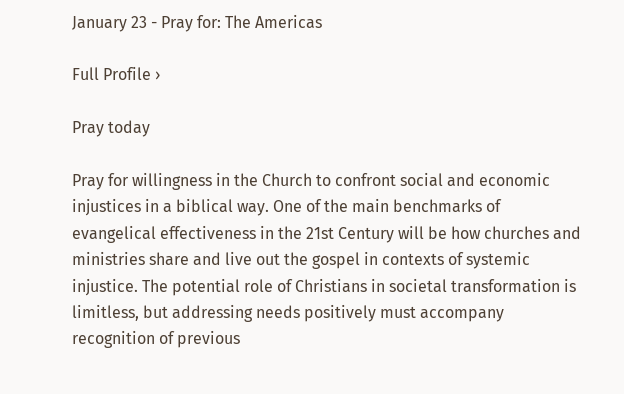January 23 - Pray for: The Americas

Full Profile ›

Pray today

Pray for willingness in the Church to confront social and economic injustices in a biblical way. One of the main benchmarks of evangelical effectiveness in the 21st Century will be how churches and ministries share and live out the gospel in contexts of systemic injustice. The potential role of Christians in societal transformation is limitless, but addressing needs positively must accompany recognition of previous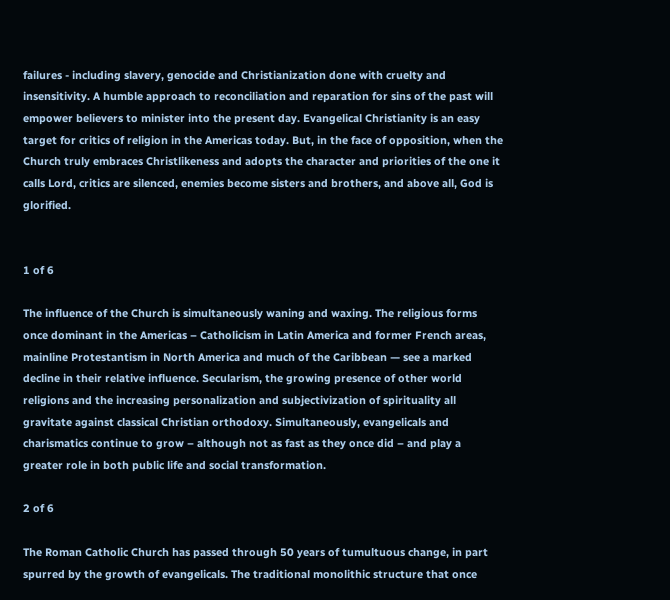failures - including slavery, genocide and Christianization done with cruelty and insensitivity. A humble approach to reconciliation and reparation for sins of the past will empower believers to minister into the present day. Evangelical Christianity is an easy target for critics of religion in the Americas today. But, in the face of opposition, when the Church truly embraces Christlikeness and adopts the character and priorities of the one it calls Lord, critics are silenced, enemies become sisters and brothers, and above all, God is glorified.


1 of 6

The influence of the Church is simultaneously waning and waxing. The religious forms once dominant in the Americas – Catholicism in Latin America and former French areas, mainline Protestantism in North America and much of the Caribbean — see a marked decline in their relative influence. Secularism, the growing presence of other world religions and the increasing personalization and subjectivization of spirituality all gravitate against classical Christian orthodoxy. Simultaneously, evangelicals and charismatics continue to grow – although not as fast as they once did – and play a greater role in both public life and social transformation.

2 of 6

The Roman Catholic Church has passed through 50 years of tumultuous change, in part spurred by the growth of evangelicals. The traditional monolithic structure that once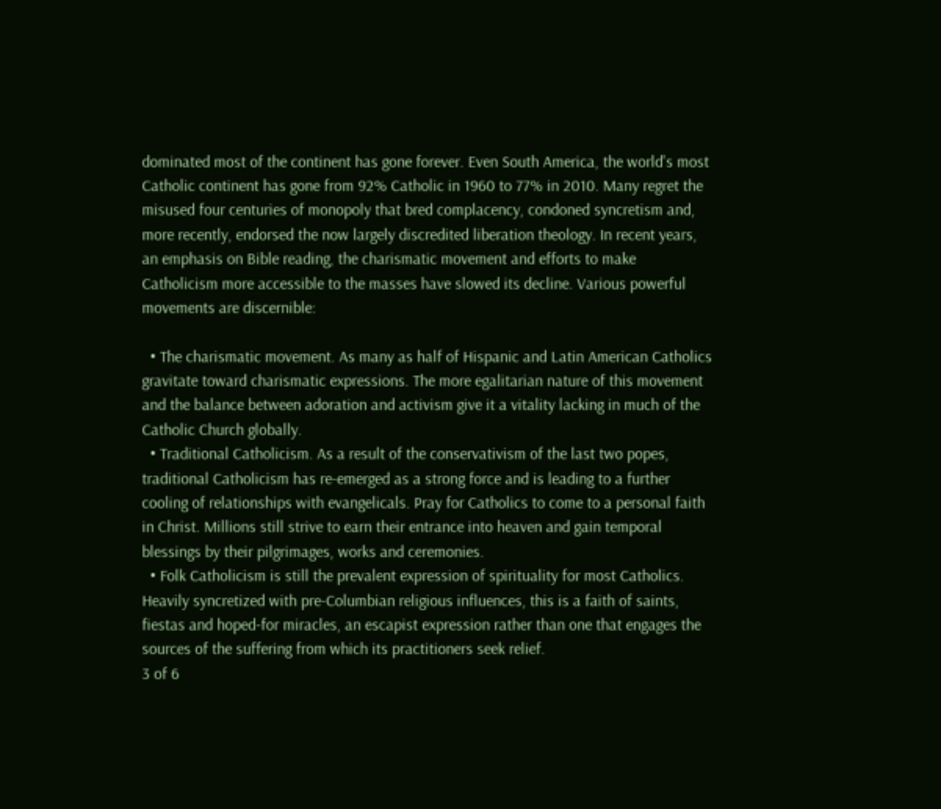dominated most of the continent has gone forever. Even South America, the world's most Catholic continent has gone from 92% Catholic in 1960 to 77% in 2010. Many regret the misused four centuries of monopoly that bred complacency, condoned syncretism and, more recently, endorsed the now largely discredited liberation theology. In recent years, an emphasis on Bible reading, the charismatic movement and efforts to make Catholicism more accessible to the masses have slowed its decline. Various powerful movements are discernible:

  • The charismatic movement. As many as half of Hispanic and Latin American Catholics gravitate toward charismatic expressions. The more egalitarian nature of this movement and the balance between adoration and activism give it a vitality lacking in much of the Catholic Church globally.
  • Traditional Catholicism. As a result of the conservativism of the last two popes, traditional Catholicism has re-emerged as a strong force and is leading to a further cooling of relationships with evangelicals. Pray for Catholics to come to a personal faith in Christ. Millions still strive to earn their entrance into heaven and gain temporal blessings by their pilgrimages, works and ceremonies.
  • Folk Catholicism is still the prevalent expression of spirituality for most Catholics. Heavily syncretized with pre-Columbian religious influences, this is a faith of saints, fiestas and hoped-for miracles, an escapist expression rather than one that engages the sources of the suffering from which its practitioners seek relief.
3 of 6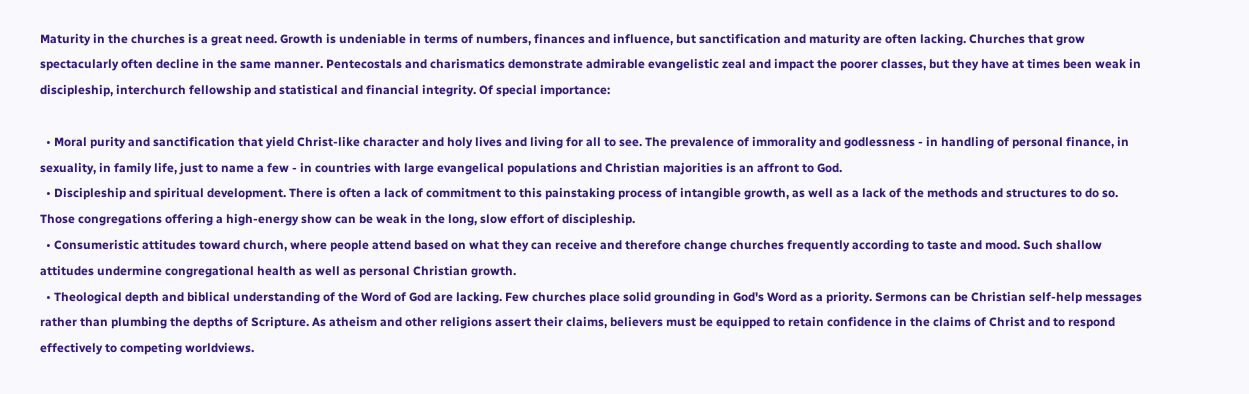Maturity in the churches is a great need. Growth is undeniable in terms of numbers, finances and influence, but sanctification and maturity are often lacking. Churches that grow spectacularly often decline in the same manner. Pentecostals and charismatics demonstrate admirable evangelistic zeal and impact the poorer classes, but they have at times been weak in discipleship, interchurch fellowship and statistical and financial integrity. Of special importance:

  • Moral purity and sanctification that yield Christ-like character and holy lives and living for all to see. The prevalence of immorality and godlessness - in handling of personal finance, in sexuality, in family life, just to name a few - in countries with large evangelical populations and Christian majorities is an affront to God.
  • Discipleship and spiritual development. There is often a lack of commitment to this painstaking process of intangible growth, as well as a lack of the methods and structures to do so. Those congregations offering a high-energy show can be weak in the long, slow effort of discipleship.
  • Consumeristic attitudes toward church, where people attend based on what they can receive and therefore change churches frequently according to taste and mood. Such shallow attitudes undermine congregational health as well as personal Christian growth.
  • Theological depth and biblical understanding of the Word of God are lacking. Few churches place solid grounding in God's Word as a priority. Sermons can be Christian self-help messages rather than plumbing the depths of Scripture. As atheism and other religions assert their claims, believers must be equipped to retain confidence in the claims of Christ and to respond effectively to competing worldviews.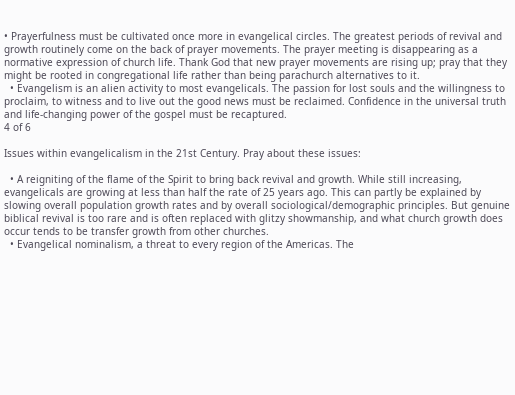• Prayerfulness must be cultivated once more in evangelical circles. The greatest periods of revival and growth routinely come on the back of prayer movements. The prayer meeting is disappearing as a normative expression of church life. Thank God that new prayer movements are rising up; pray that they might be rooted in congregational life rather than being parachurch alternatives to it.
  • Evangelism is an alien activity to most evangelicals. The passion for lost souls and the willingness to proclaim, to witness and to live out the good news must be reclaimed. Confidence in the universal truth and life-changing power of the gospel must be recaptured.
4 of 6

Issues within evangelicalism in the 21st Century. Pray about these issues:

  • A reigniting of the flame of the Spirit to bring back revival and growth. While still increasing, evangelicals are growing at less than half the rate of 25 years ago. This can partly be explained by slowing overall population growth rates and by overall sociological/demographic principles. But genuine biblical revival is too rare and is often replaced with glitzy showmanship, and what church growth does occur tends to be transfer growth from other churches.
  • Evangelical nominalism, a threat to every region of the Americas. The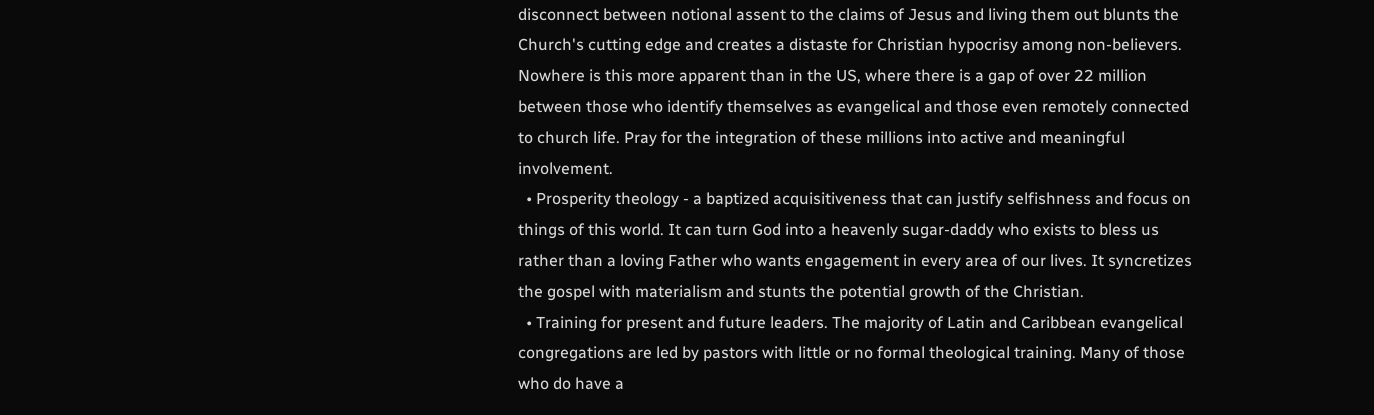disconnect between notional assent to the claims of Jesus and living them out blunts the Church's cutting edge and creates a distaste for Christian hypocrisy among non-believers. Nowhere is this more apparent than in the US, where there is a gap of over 22 million between those who identify themselves as evangelical and those even remotely connected to church life. Pray for the integration of these millions into active and meaningful involvement.
  • Prosperity theology - a baptized acquisitiveness that can justify selfishness and focus on things of this world. It can turn God into a heavenly sugar-daddy who exists to bless us rather than a loving Father who wants engagement in every area of our lives. It syncretizes the gospel with materialism and stunts the potential growth of the Christian.
  • Training for present and future leaders. The majority of Latin and Caribbean evangelical congregations are led by pastors with little or no formal theological training. Many of those who do have a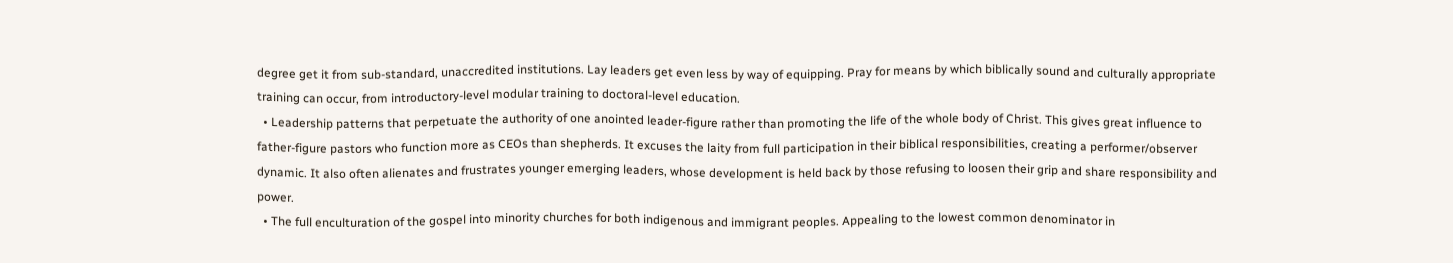degree get it from sub-standard, unaccredited institutions. Lay leaders get even less by way of equipping. Pray for means by which biblically sound and culturally appropriate training can occur, from introductory-level modular training to doctoral-level education.
  • Leadership patterns that perpetuate the authority of one anointed leader-figure rather than promoting the life of the whole body of Christ. This gives great influence to father-figure pastors who function more as CEOs than shepherds. It excuses the laity from full participation in their biblical responsibilities, creating a performer/observer dynamic. It also often alienates and frustrates younger emerging leaders, whose development is held back by those refusing to loosen their grip and share responsibility and power.
  • The full enculturation of the gospel into minority churches for both indigenous and immigrant peoples. Appealing to the lowest common denominator in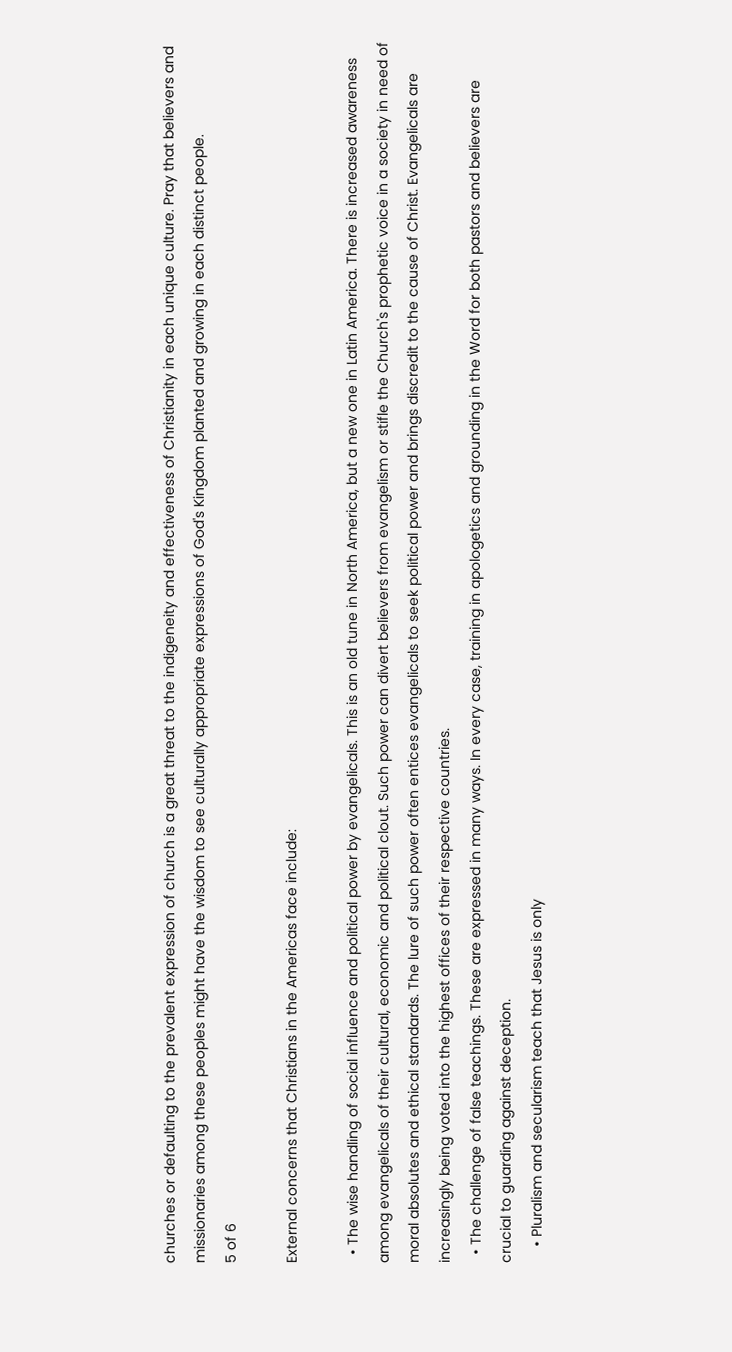churches or defaulting to the prevalent expression of church is a great threat to the indigeneity and effectiveness of Christianity in each unique culture. Pray that believers and missionaries among these peoples might have the wisdom to see culturally appropriate expressions of God's Kingdom planted and growing in each distinct people.
5 of 6

External concerns that Christians in the Americas face include:

  • The wise handling of social influence and political power by evangelicals. This is an old tune in North America, but a new one in Latin America. There is increased awareness among evangelicals of their cultural, economic and political clout. Such power can divert believers from evangelism or stifle the Church's prophetic voice in a society in need of moral absolutes and ethical standards. The lure of such power often entices evangelicals to seek political power and brings discredit to the cause of Christ. Evangelicals are increasingly being voted into the highest offices of their respective countries.
  • The challenge of false teachings. These are expressed in many ways. In every case, training in apologetics and grounding in the Word for both pastors and believers are crucial to guarding against deception.
    • Pluralism and secularism teach that Jesus is only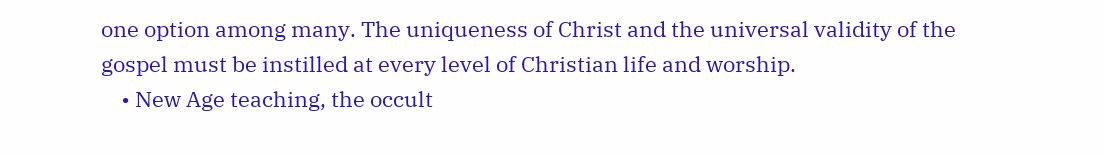one option among many. The uniqueness of Christ and the universal validity of the gospel must be instilled at every level of Christian life and worship.
    • New Age teaching, the occult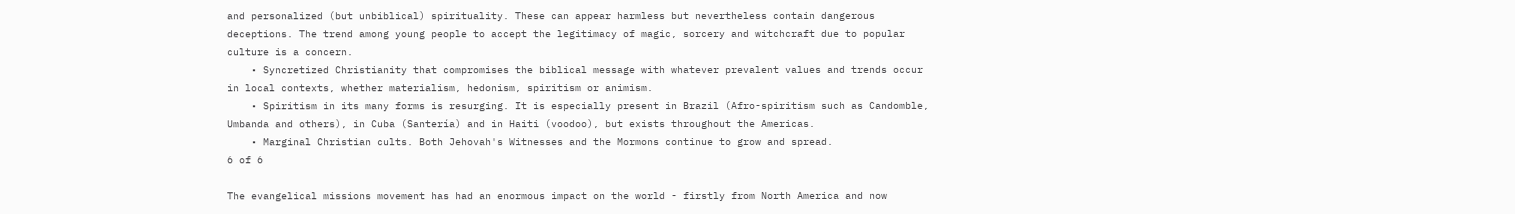and personalized (but unbiblical) spirituality. These can appear harmless but nevertheless contain dangerous deceptions. The trend among young people to accept the legitimacy of magic, sorcery and witchcraft due to popular culture is a concern.
    • Syncretized Christianity that compromises the biblical message with whatever prevalent values and trends occur in local contexts, whether materialism, hedonism, spiritism or animism.
    • Spiritism in its many forms is resurging. It is especially present in Brazil (Afro-spiritism such as Candomble, Umbanda and others), in Cuba (Santería) and in Haiti (voodoo), but exists throughout the Americas.
    • Marginal Christian cults. Both Jehovah's Witnesses and the Mormons continue to grow and spread.
6 of 6

The evangelical missions movement has had an enormous impact on the world - firstly from North America and now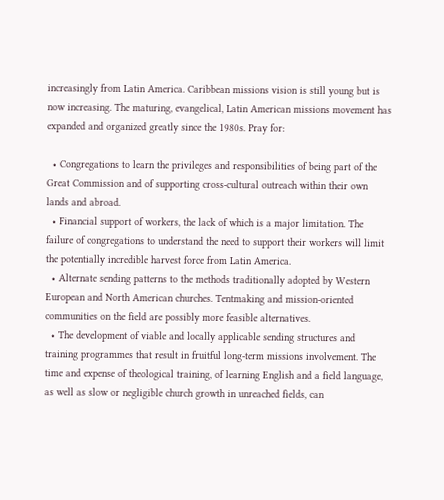increasingly from Latin America. Caribbean missions vision is still young but is now increasing. The maturing, evangelical, Latin American missions movement has expanded and organized greatly since the 1980s. Pray for:

  • Congregations to learn the privileges and responsibilities of being part of the Great Commission and of supporting cross-cultural outreach within their own lands and abroad.
  • Financial support of workers, the lack of which is a major limitation. The failure of congregations to understand the need to support their workers will limit the potentially incredible harvest force from Latin America.
  • Alternate sending patterns to the methods traditionally adopted by Western European and North American churches. Tentmaking and mission-oriented communities on the field are possibly more feasible alternatives.
  • The development of viable and locally applicable sending structures and training programmes that result in fruitful long-term missions involvement. The time and expense of theological training, of learning English and a field language, as well as slow or negligible church growth in unreached fields, can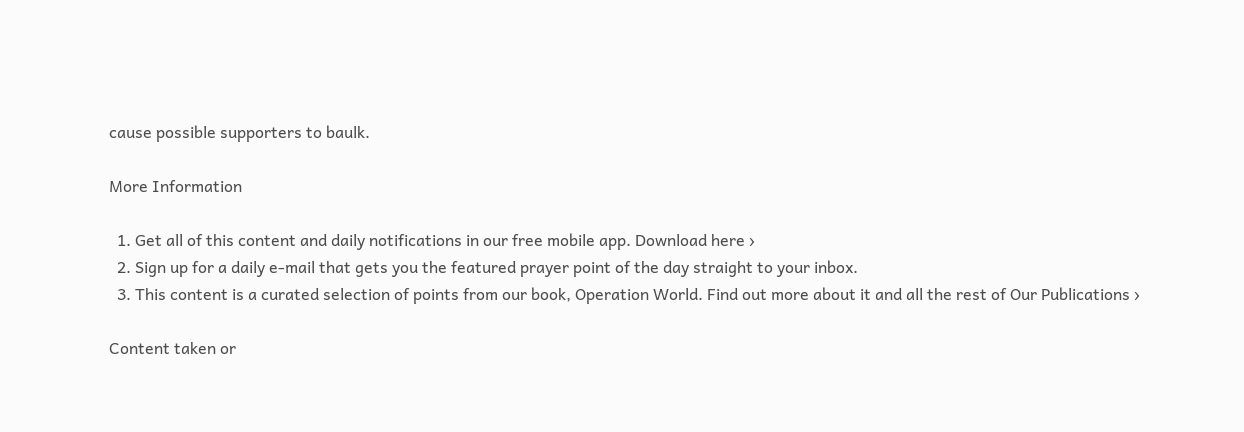cause possible supporters to baulk.

More Information

  1. Get all of this content and daily notifications in our free mobile app. Download here ›
  2. Sign up for a daily e-mail that gets you the featured prayer point of the day straight to your inbox.
  3. This content is a curated selection of points from our book, Operation World. Find out more about it and all the rest of Our Publications ›

Content taken or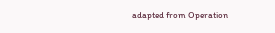adapted from Operation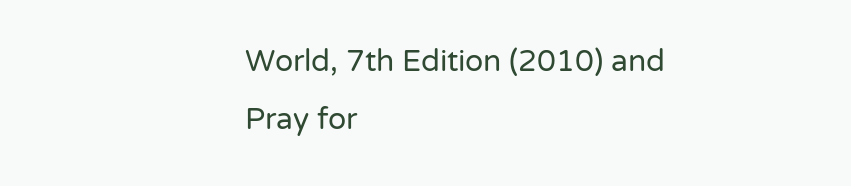World, 7th Edition (2010) and Pray for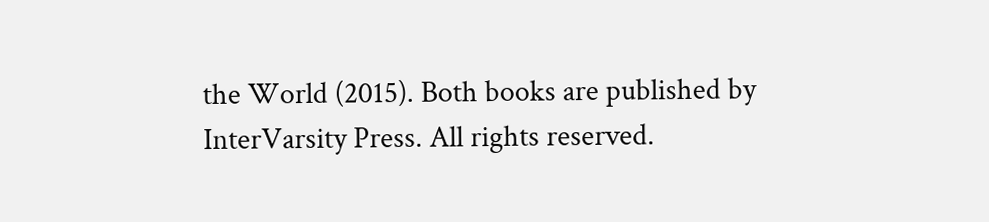the World (2015). Both books are published by InterVarsity Press. All rights reserved.